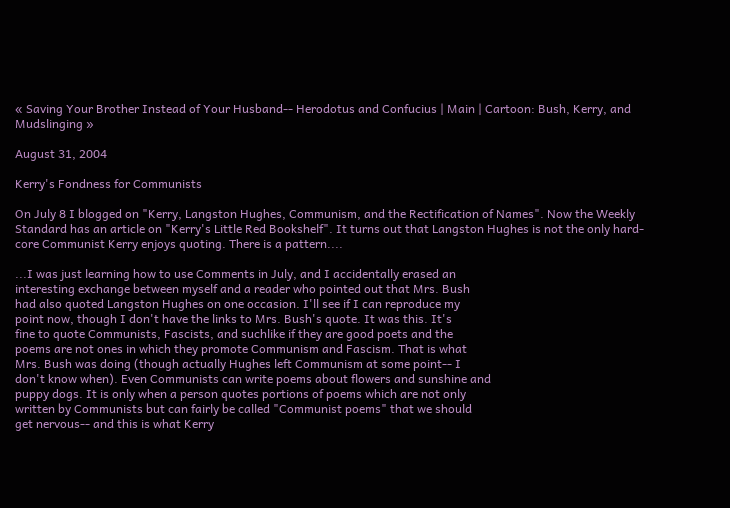« Saving Your Brother Instead of Your Husband-- Herodotus and Confucius | Main | Cartoon: Bush, Kerry, and Mudslinging »

August 31, 2004

Kerry's Fondness for Communists

On July 8 I blogged on "Kerry, Langston Hughes, Communism, and the Rectification of Names". Now the Weekly Standard has an article on "Kerry's Little Red Bookshelf". It turns out that Langston Hughes is not the only hard-core Communist Kerry enjoys quoting. There is a pattern....

...I was just learning how to use Comments in July, and I accidentally erased an
interesting exchange between myself and a reader who pointed out that Mrs. Bush
had also quoted Langston Hughes on one occasion. I'll see if I can reproduce my
point now, though I don't have the links to Mrs. Bush's quote. It was this. It's
fine to quote Communists, Fascists, and suchlike if they are good poets and the
poems are not ones in which they promote Communism and Fascism. That is what
Mrs. Bush was doing (though actually Hughes left Communism at some point-- I
don't know when). Even Communists can write poems about flowers and sunshine and
puppy dogs. It is only when a person quotes portions of poems which are not only
written by Communists but can fairly be called "Communist poems" that we should
get nervous-- and this is what Kerry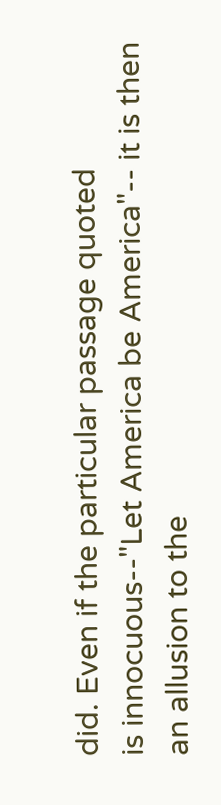did. Even if the particular passage quoted
is innocuous--"Let America be America"-- it is then an allusion to the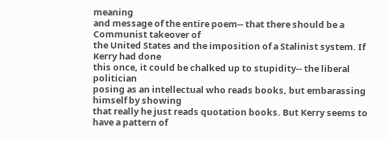meaning
and message of the entire poem-- that there should be a Communist takeover of
the United States and the imposition of a Stalinist system. If Kerry had done
this once, it could be chalked up to stupidity-- the liberal politician
posing as an intellectual who reads books, but embarassing himself by showing
that really he just reads quotation books. But Kerry seems to have a pattern of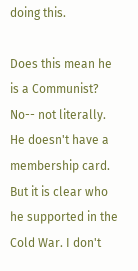doing this.

Does this mean he is a Communist? No-- not literally. He doesn't have a
membership card. But it is clear who he supported in the Cold War. I don't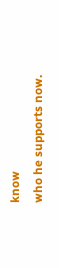know
who he supports now.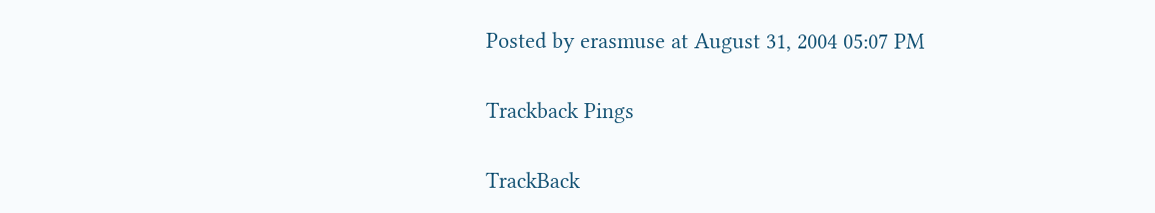Posted by erasmuse at August 31, 2004 05:07 PM

Trackback Pings

TrackBack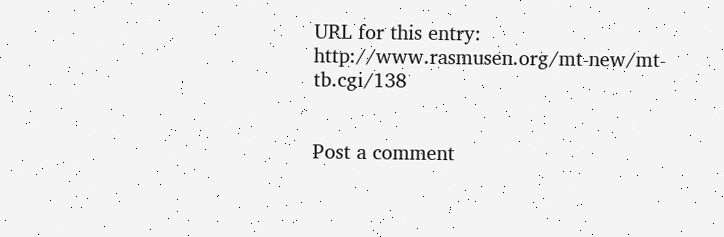URL for this entry: http://www.rasmusen.org/mt-new/mt-tb.cgi/138


Post a comment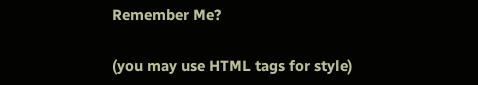Remember Me?

(you may use HTML tags for style)